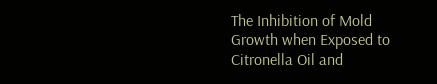The Inhibition of Mold Growth when Exposed to Citronella Oil and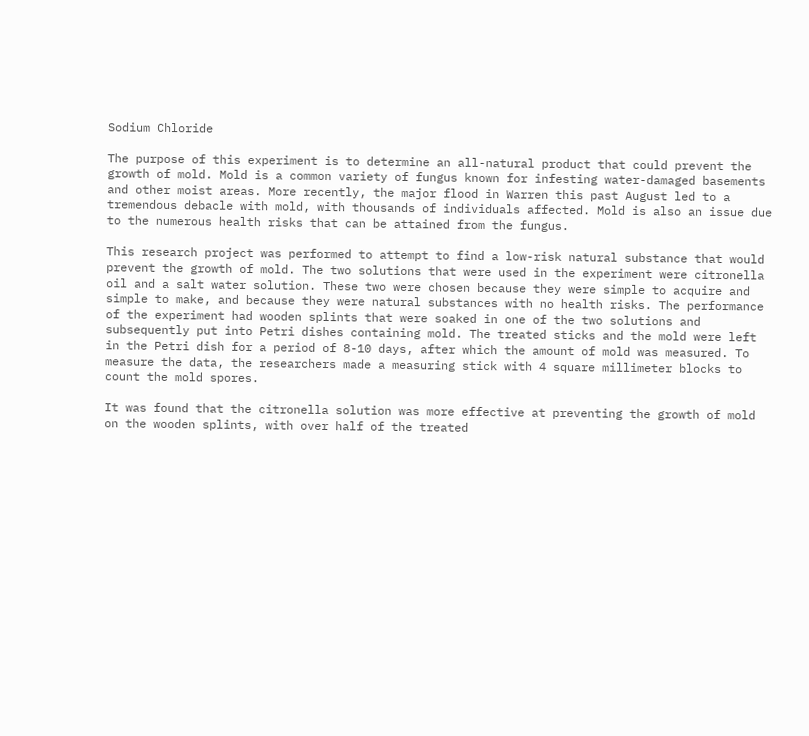Sodium Chloride

The purpose of this experiment is to determine an all-natural product that could prevent the growth of mold. Mold is a common variety of fungus known for infesting water-damaged basements and other moist areas. More recently, the major flood in Warren this past August led to a tremendous debacle with mold, with thousands of individuals affected. Mold is also an issue due to the numerous health risks that can be attained from the fungus.

This research project was performed to attempt to find a low-risk natural substance that would prevent the growth of mold. The two solutions that were used in the experiment were citronella oil and a salt water solution. These two were chosen because they were simple to acquire and simple to make, and because they were natural substances with no health risks. The performance of the experiment had wooden splints that were soaked in one of the two solutions and subsequently put into Petri dishes containing mold. The treated sticks and the mold were left in the Petri dish for a period of 8-10 days, after which the amount of mold was measured. To measure the data, the researchers made a measuring stick with 4 square millimeter blocks to count the mold spores.

It was found that the citronella solution was more effective at preventing the growth of mold on the wooden splints, with over half of the treated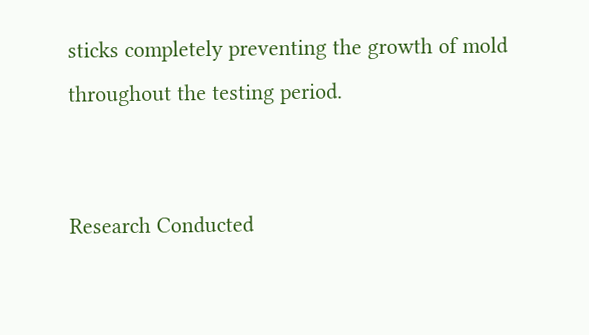sticks completely preventing the growth of mold throughout the testing period.


Research Conducted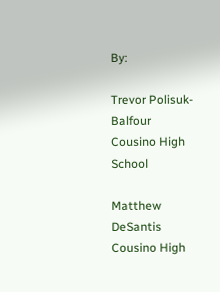By:

Trevor Polisuk-Balfour
Cousino High School

Matthew DeSantis
Cousino High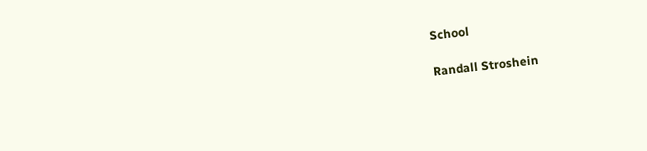School

Randall Stroshein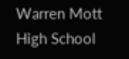Warren Mott High School